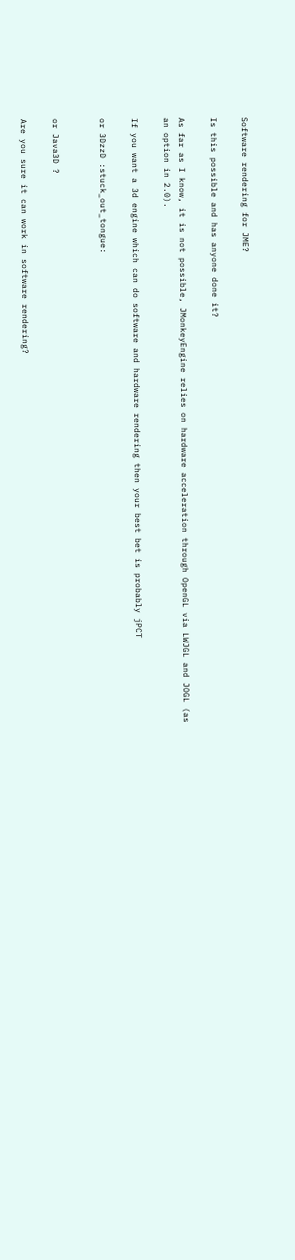Software rendering for JME?

Is this possible and has anyone done it?

As far as I know, it is not possible, JMonkeyEngine relies on hardware acceleration through OpenGL via LWJGL and JOGL (as an option in 2.0).

If you want a 3d engine which can do software and hardware rendering then your best bet is probably jPCT

or 3DzzD :stuck_out_tongue:


or Java3D ?

Are you sure it can work in software rendering?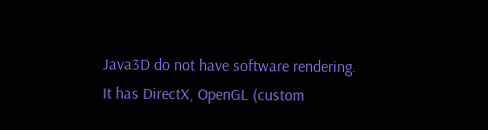Java3D do not have software rendering. It has DirectX, OpenGL (custom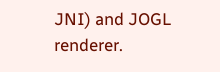JNI) and JOGL renderer.